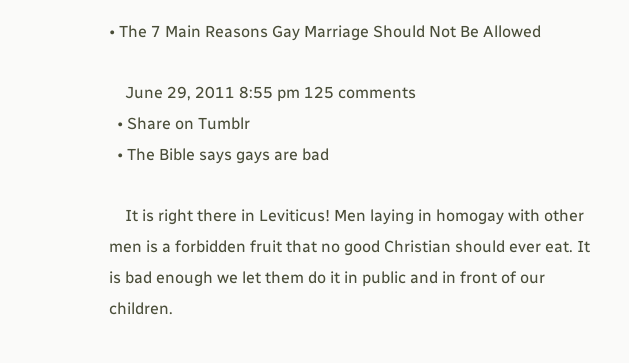• The 7 Main Reasons Gay Marriage Should Not Be Allowed

    June 29, 2011 8:55 pm 125 comments
  • Share on Tumblr
  • The Bible says gays are bad

    It is right there in Leviticus! Men laying in homogay with other men is a forbidden fruit that no good Christian should ever eat. It is bad enough we let them do it in public and in front of our children.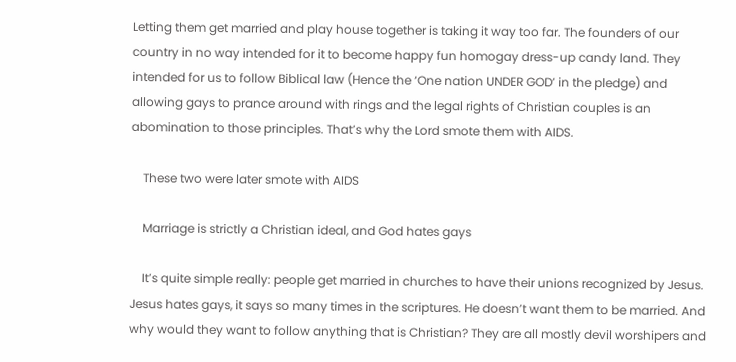Letting them get married and play house together is taking it way too far. The founders of our country in no way intended for it to become happy fun homogay dress-up candy land. They intended for us to follow Biblical law (Hence the ‘One nation UNDER GOD’ in the pledge) and allowing gays to prance around with rings and the legal rights of Christian couples is an abomination to those principles. That’s why the Lord smote them with AIDS.

    These two were later smote with AIDS

    Marriage is strictly a Christian ideal, and God hates gays

    It’s quite simple really: people get married in churches to have their unions recognized by Jesus. Jesus hates gays, it says so many times in the scriptures. He doesn’t want them to be married. And why would they want to follow anything that is Christian? They are all mostly devil worshipers and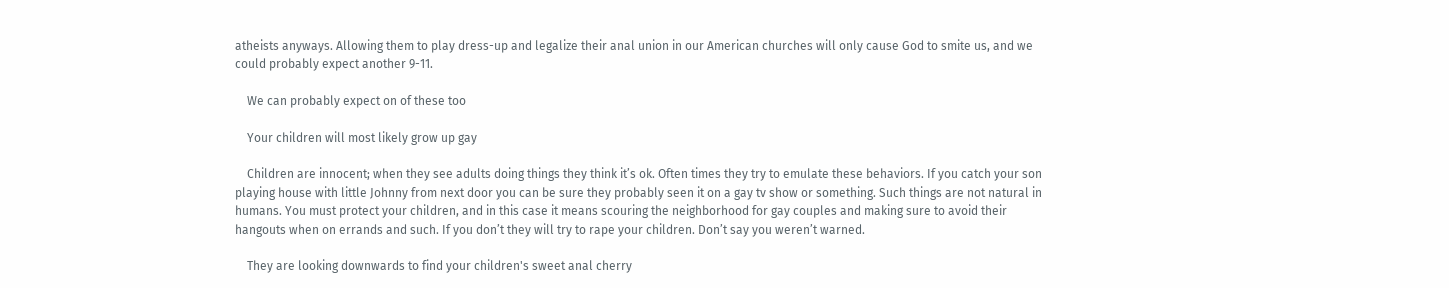atheists anyways. Allowing them to play dress-up and legalize their anal union in our American churches will only cause God to smite us, and we could probably expect another 9-11.

    We can probably expect on of these too

    Your children will most likely grow up gay

    Children are innocent; when they see adults doing things they think it’s ok. Often times they try to emulate these behaviors. If you catch your son playing house with little Johnny from next door you can be sure they probably seen it on a gay tv show or something. Such things are not natural in humans. You must protect your children, and in this case it means scouring the neighborhood for gay couples and making sure to avoid their hangouts when on errands and such. If you don’t they will try to rape your children. Don’t say you weren’t warned.

    They are looking downwards to find your children's sweet anal cherry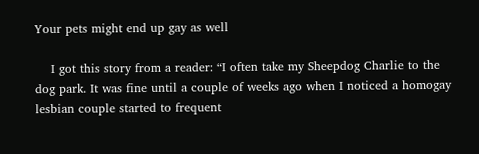Your pets might end up gay as well

    I got this story from a reader: “I often take my Sheepdog Charlie to the dog park. It was fine until a couple of weeks ago when I noticed a homogay lesbian couple started to frequent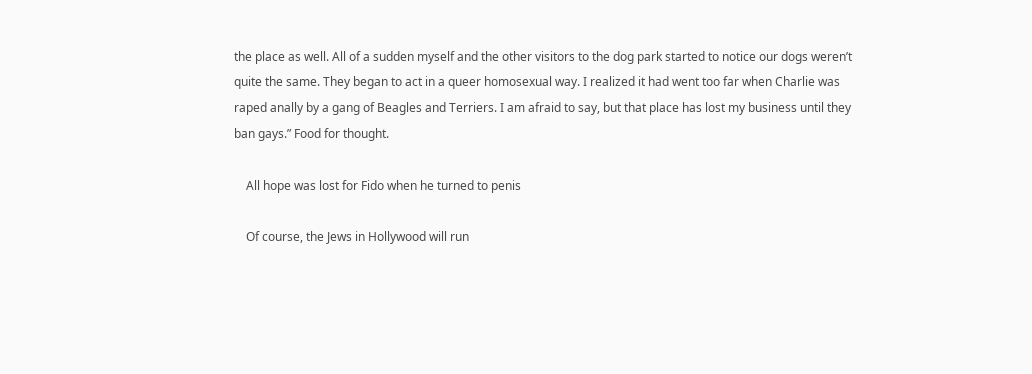the place as well. All of a sudden myself and the other visitors to the dog park started to notice our dogs weren’t quite the same. They began to act in a queer homosexual way. I realized it had went too far when Charlie was raped anally by a gang of Beagles and Terriers. I am afraid to say, but that place has lost my business until they ban gays.” Food for thought.

    All hope was lost for Fido when he turned to penis

    Of course, the Jews in Hollywood will run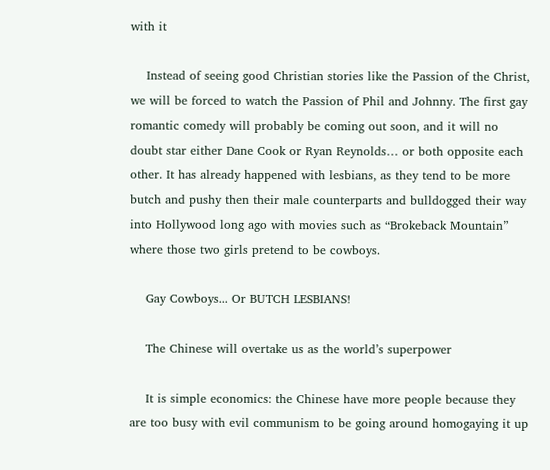with it

    Instead of seeing good Christian stories like the Passion of the Christ, we will be forced to watch the Passion of Phil and Johnny. The first gay romantic comedy will probably be coming out soon, and it will no doubt star either Dane Cook or Ryan Reynolds… or both opposite each other. It has already happened with lesbians, as they tend to be more butch and pushy then their male counterparts and bulldogged their way into Hollywood long ago with movies such as “Brokeback Mountain” where those two girls pretend to be cowboys.

    Gay Cowboys... Or BUTCH LESBIANS!

    The Chinese will overtake us as the world’s superpower

    It is simple economics: the Chinese have more people because they are too busy with evil communism to be going around homogaying it up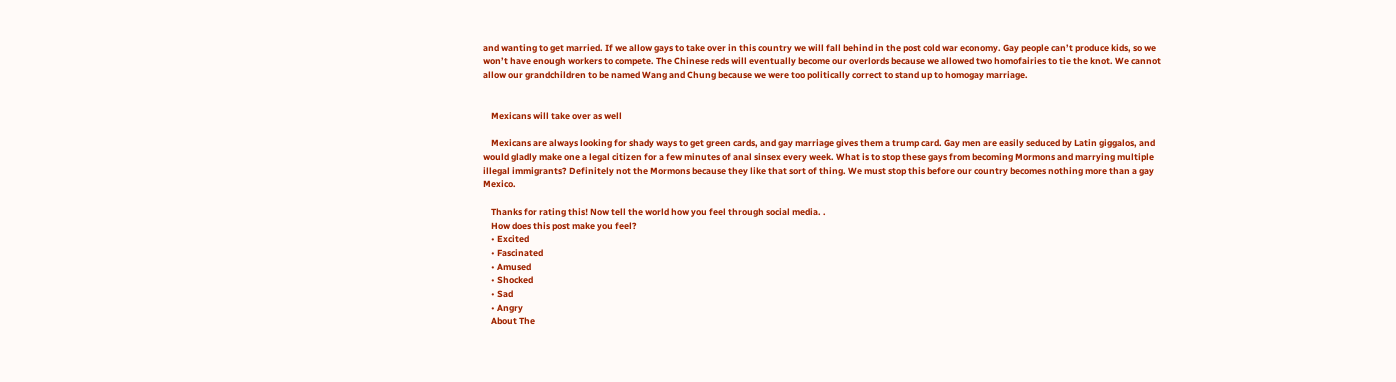and wanting to get married. If we allow gays to take over in this country we will fall behind in the post cold war economy. Gay people can’t produce kids, so we won’t have enough workers to compete. The Chinese reds will eventually become our overlords because we allowed two homofairies to tie the knot. We cannot allow our grandchildren to be named Wang and Chung because we were too politically correct to stand up to homogay marriage.


    Mexicans will take over as well

    Mexicans are always looking for shady ways to get green cards, and gay marriage gives them a trump card. Gay men are easily seduced by Latin giggalos, and would gladly make one a legal citizen for a few minutes of anal sinsex every week. What is to stop these gays from becoming Mormons and marrying multiple illegal immigrants? Definitely not the Mormons because they like that sort of thing. We must stop this before our country becomes nothing more than a gay Mexico.

    Thanks for rating this! Now tell the world how you feel through social media. .
    How does this post make you feel?
    • Excited
    • Fascinated
    • Amused
    • Shocked
    • Sad
    • Angry
    About The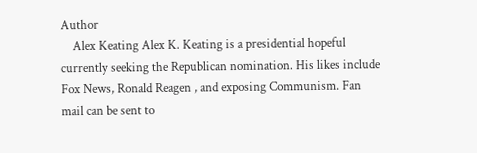Author
    Alex Keating Alex K. Keating is a presidential hopeful currently seeking the Republican nomination. His likes include Fox News, Ronald Reagen , and exposing Communism. Fan mail can be sent to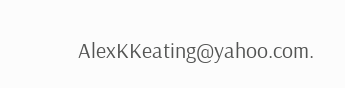AlexKKeating@yahoo.com.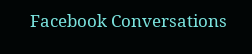Facebook Conversations